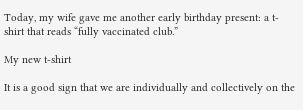Today, my wife gave me another early birthday present: a t-shirt that reads “fully vaccinated club.”

My new t-shirt

It is a good sign that we are individually and collectively on the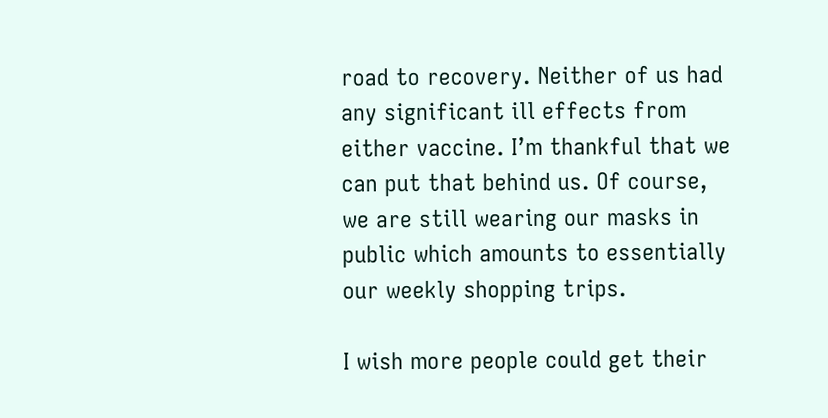road to recovery. Neither of us had any significant ill effects from either vaccine. I’m thankful that we can put that behind us. Of course, we are still wearing our masks in public which amounts to essentially our weekly shopping trips.

I wish more people could get their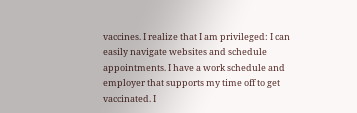vaccines. I realize that I am privileged: I can easily navigate websites and schedule appointments. I have a work schedule and employer that supports my time off to get vaccinated. I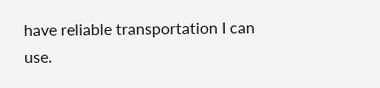have reliable transportation I can use.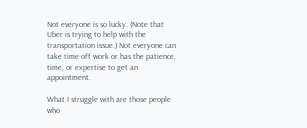Not everyone is so lucky. (Note that Uber is trying to help with the transportation issue.) Not everyone can take time off work or has the patience, time, or expertise to get an appointment.

What I struggle with are those people who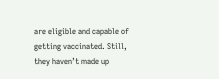are eligible and capable of getting vaccinated. Still, they haven’t made up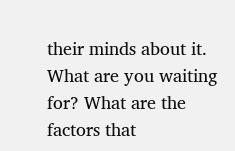their minds about it. What are you waiting for? What are the factors that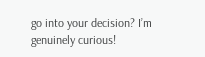go into your decision? I’m genuinely curious!